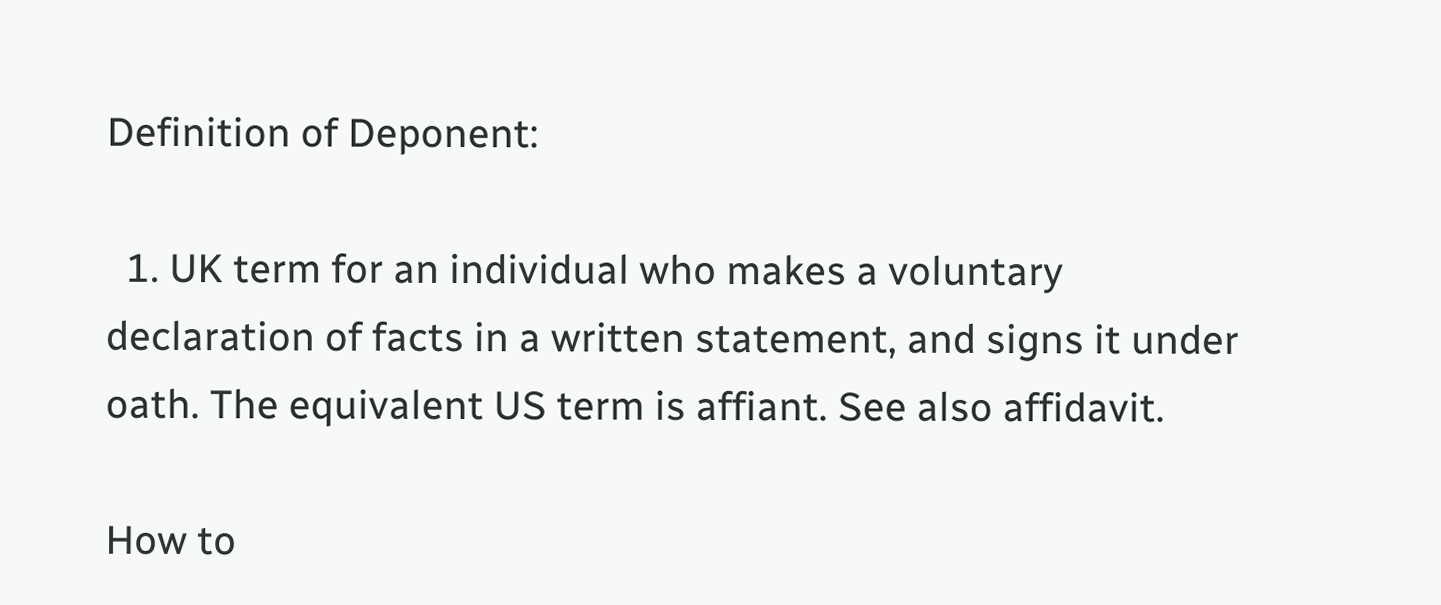Definition of Deponent:

  1. UK term for an individual who makes a voluntary declaration of facts in a written statement, and signs it under oath. The equivalent US term is affiant. See also affidavit.

How to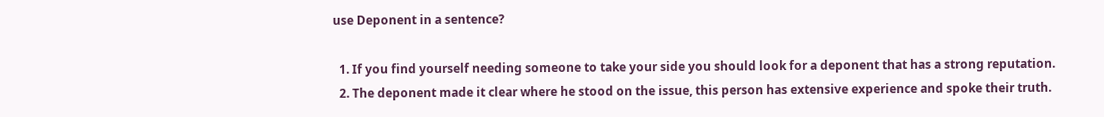use Deponent in a sentence?

  1. If you find yourself needing someone to take your side you should look for a deponent that has a strong reputation.
  2. The deponent made it clear where he stood on the issue, this person has extensive experience and spoke their truth.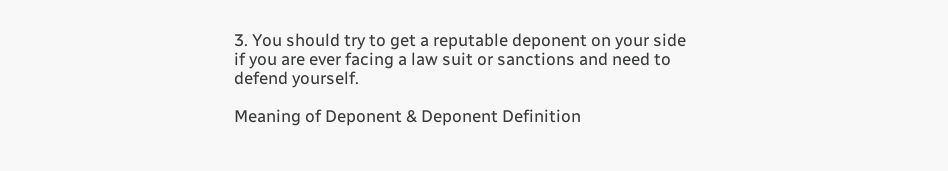3. You should try to get a reputable deponent on your side if you are ever facing a law suit or sanctions and need to defend yourself.

Meaning of Deponent & Deponent Definition